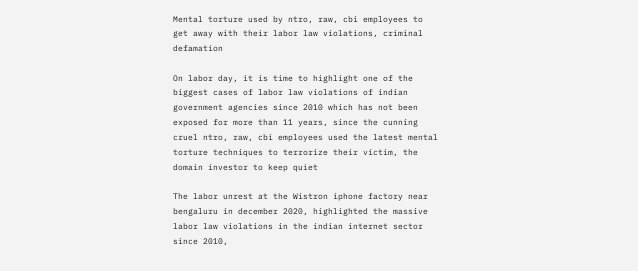Mental torture used by ntro, raw, cbi employees to get away with their labor law violations, criminal defamation

On labor day, it is time to highlight one of the biggest cases of labor law violations of indian government agencies since 2010 which has not been exposed for more than 11 years, since the cunning cruel ntro, raw, cbi employees used the latest mental torture techniques to terrorize their victim, the domain investor to keep quiet

The labor unrest at the Wistron iphone factory near bengaluru in december 2020, highlighted the massive labor law violations in the indian internet sector since 2010,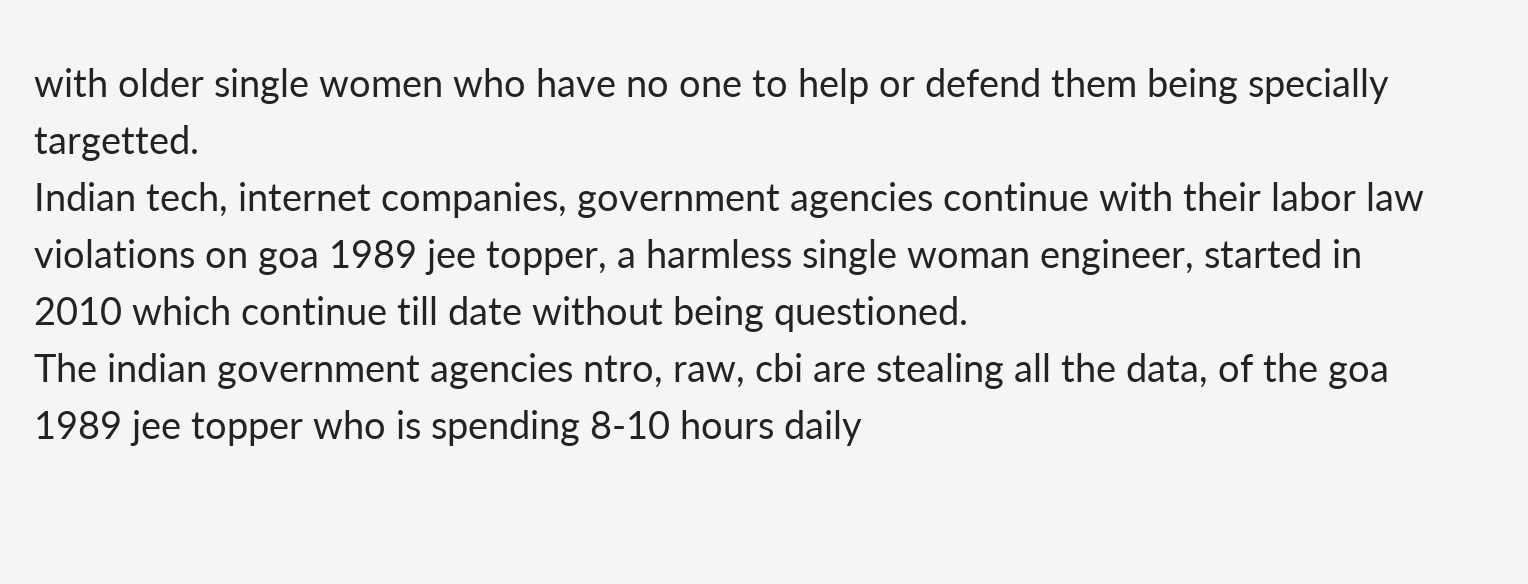with older single women who have no one to help or defend them being specially targetted.
Indian tech, internet companies, government agencies continue with their labor law violations on goa 1989 jee topper, a harmless single woman engineer, started in 2010 which continue till date without being questioned.
The indian government agencies ntro, raw, cbi are stealing all the data, of the goa 1989 jee topper who is spending 8-10 hours daily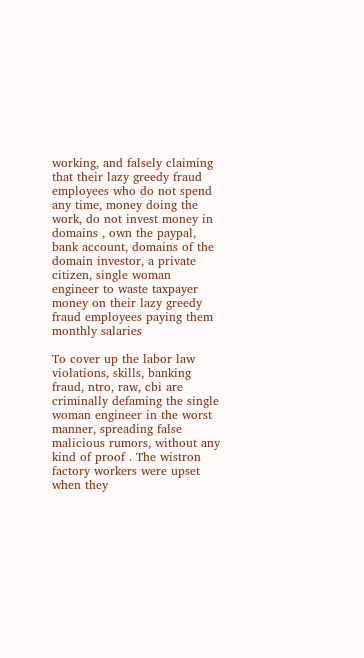working, and falsely claiming that their lazy greedy fraud employees who do not spend any time, money doing the work, do not invest money in domains , own the paypal, bank account, domains of the domain investor, a private citizen, single woman engineer to waste taxpayer money on their lazy greedy fraud employees paying them monthly salaries

To cover up the labor law violations, skills, banking fraud, ntro, raw, cbi are criminally defaming the single woman engineer in the worst manner, spreading false malicious rumors, without any kind of proof . The wistron factory workers were upset when they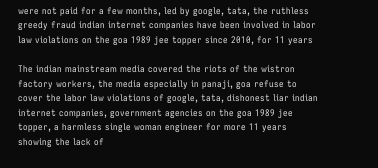were not paid for a few months, led by google, tata, the ruthless greedy fraud indian internet companies have been involved in labor law violations on the goa 1989 jee topper since 2010, for 11 years

The indian mainstream media covered the riots of the wistron factory workers, the media especially in panaji, goa refuse to cover the labor law violations of google, tata, dishonest liar indian internet companies, government agencies on the goa 1989 jee topper, a harmless single woman engineer for more 11 years showing the lack of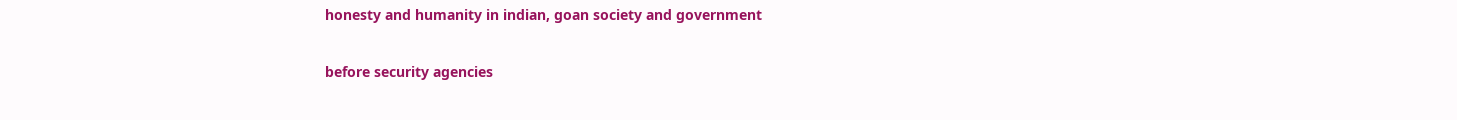honesty and humanity in indian, goan society and government

before security agencies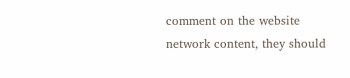comment on the website network content, they should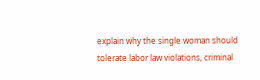explain why the single woman should tolerate labor law violations, criminal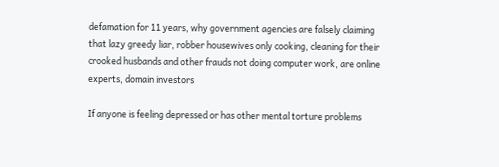defamation for 11 years, why government agencies are falsely claiming that lazy greedy liar, robber housewives only cooking, cleaning for their crooked husbands and other frauds not doing computer work, are online experts, domain investors

If anyone is feeling depressed or has other mental torture problems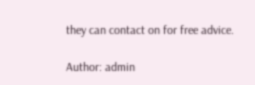they can contact on for free advice.

Author: admin